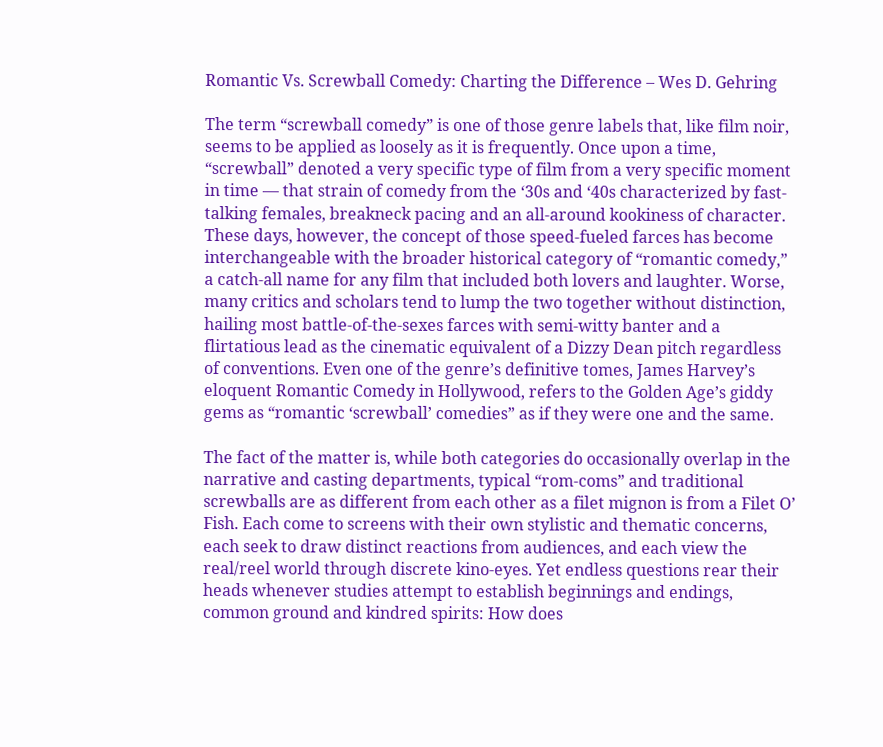Romantic Vs. Screwball Comedy: Charting the Difference – Wes D. Gehring

The term “screwball comedy” is one of those genre labels that, like film noir, seems to be applied as loosely as it is frequently. Once upon a time, “screwball” denoted a very specific type of film from a very specific moment in time — that strain of comedy from the ‘30s and ‘40s characterized by fast-talking females, breakneck pacing and an all-around kookiness of character. These days, however, the concept of those speed-fueled farces has become interchangeable with the broader historical category of “romantic comedy,” a catch-all name for any film that included both lovers and laughter. Worse, many critics and scholars tend to lump the two together without distinction, hailing most battle-of-the-sexes farces with semi-witty banter and a flirtatious lead as the cinematic equivalent of a Dizzy Dean pitch regardless of conventions. Even one of the genre’s definitive tomes, James Harvey’s eloquent Romantic Comedy in Hollywood, refers to the Golden Age’s giddy gems as “romantic ‘screwball’ comedies” as if they were one and the same.

The fact of the matter is, while both categories do occasionally overlap in the narrative and casting departments, typical “rom-coms” and traditional screwballs are as different from each other as a filet mignon is from a Filet O’ Fish. Each come to screens with their own stylistic and thematic concerns, each seek to draw distinct reactions from audiences, and each view the real/reel world through discrete kino-eyes. Yet endless questions rear their heads whenever studies attempt to establish beginnings and endings, common ground and kindred spirits: How does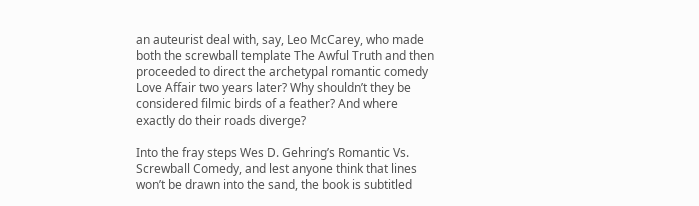an auteurist deal with, say, Leo McCarey, who made both the screwball template The Awful Truth and then proceeded to direct the archetypal romantic comedy Love Affair two years later? Why shouldn’t they be considered filmic birds of a feather? And where exactly do their roads diverge?

Into the fray steps Wes D. Gehring’s Romantic Vs. Screwball Comedy, and lest anyone think that lines won’t be drawn into the sand, the book is subtitled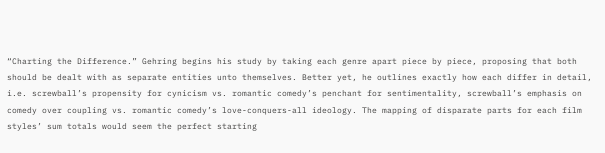“Charting the Difference.” Gehring begins his study by taking each genre apart piece by piece, proposing that both should be dealt with as separate entities unto themselves. Better yet, he outlines exactly how each differ in detail, i.e. screwball’s propensity for cynicism vs. romantic comedy’s penchant for sentimentality, screwball’s emphasis on comedy over coupling vs. romantic comedy’s love-conquers-all ideology. The mapping of disparate parts for each film styles’ sum totals would seem the perfect starting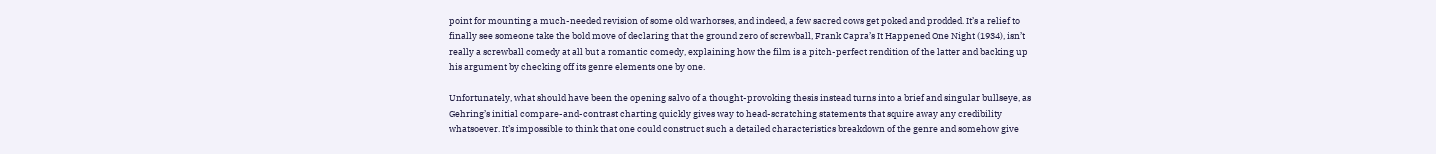point for mounting a much-needed revision of some old warhorses, and indeed, a few sacred cows get poked and prodded. It’s a relief to finally see someone take the bold move of declaring that the ground zero of screwball, Frank Capra’s It Happened One Night (1934), isn’t really a screwball comedy at all but a romantic comedy, explaining how the film is a pitch-perfect rendition of the latter and backing up his argument by checking off its genre elements one by one.

Unfortunately, what should have been the opening salvo of a thought-provoking thesis instead turns into a brief and singular bullseye, as Gehring’s initial compare-and-contrast charting quickly gives way to head-scratching statements that squire away any credibility whatsoever. It’s impossible to think that one could construct such a detailed characteristics breakdown of the genre and somehow give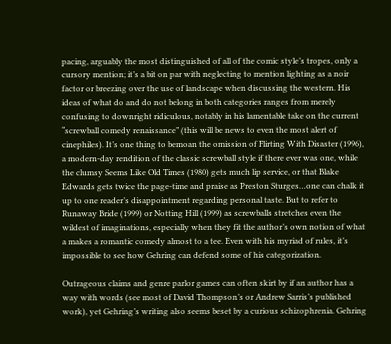pacing, arguably the most distinguished of all of the comic style’s tropes, only a cursory mention; it’s a bit on par with neglecting to mention lighting as a noir factor or breezing over the use of landscape when discussing the western. His ideas of what do and do not belong in both categories ranges from merely confusing to downright ridiculous, notably in his lamentable take on the current “screwball comedy renaissance” (this will be news to even the most alert of cinephiles). It’s one thing to bemoan the omission of Flirting With Disaster (1996), a modern-day rendition of the classic screwball style if there ever was one, while the clumsy Seems Like Old Times (1980) gets much lip service, or that Blake Edwards gets twice the page-time and praise as Preston Sturges…one can chalk it up to one reader’s disappointment regarding personal taste. But to refer to Runaway Bride (1999) or Notting Hill (1999) as screwballs stretches even the wildest of imaginations, especially when they fit the author’s own notion of what a makes a romantic comedy almost to a tee. Even with his myriad of rules, it’s impossible to see how Gehring can defend some of his categorization.

Outrageous claims and genre parlor games can often skirt by if an author has a way with words (see most of David Thompson’s or Andrew Sarris’s published work), yet Gehring’s writing also seems beset by a curious schizophrenia. Gehring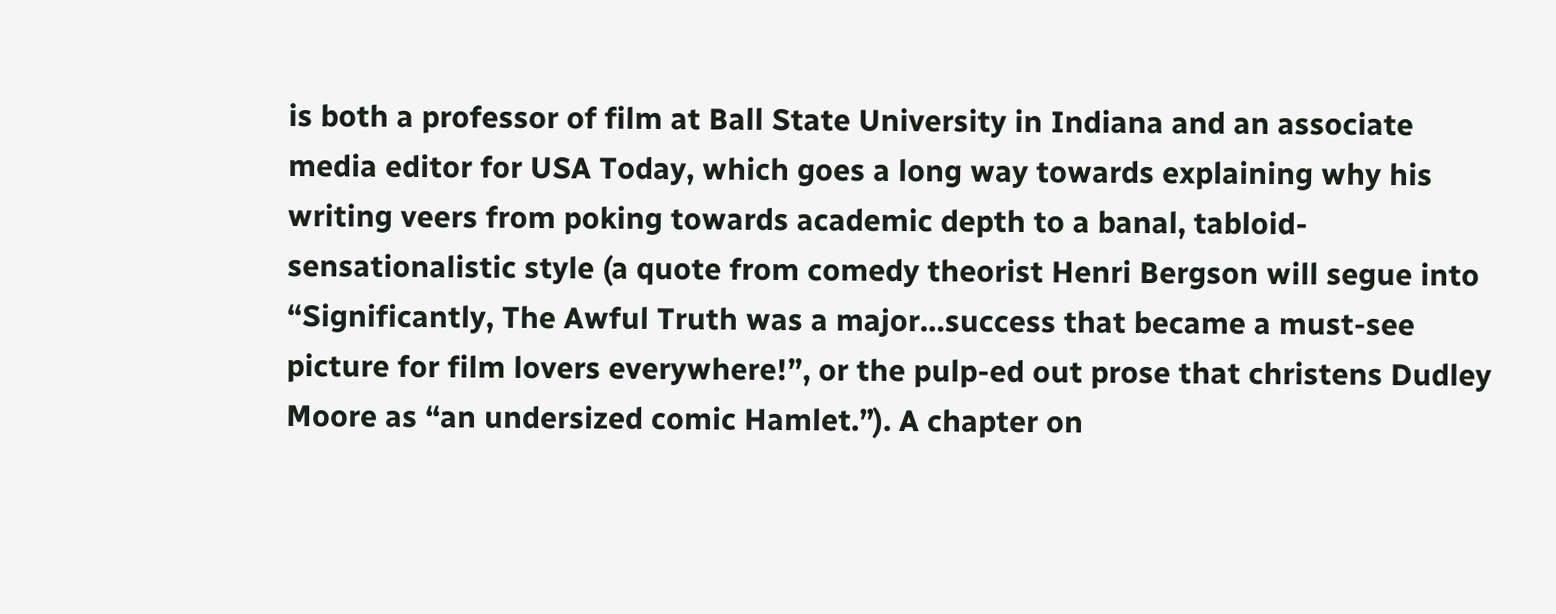is both a professor of film at Ball State University in Indiana and an associate media editor for USA Today, which goes a long way towards explaining why his writing veers from poking towards academic depth to a banal, tabloid-sensationalistic style (a quote from comedy theorist Henri Bergson will segue into “Significantly, The Awful Truth was a major…success that became a must-see picture for film lovers everywhere!”, or the pulp-ed out prose that christens Dudley Moore as “an undersized comic Hamlet.”). A chapter on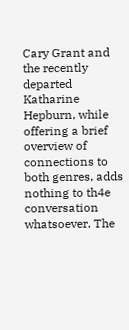Cary Grant and the recently departed Katharine Hepburn, while offering a brief overview of connections to both genres, adds nothing to th4e conversation whatsoever. The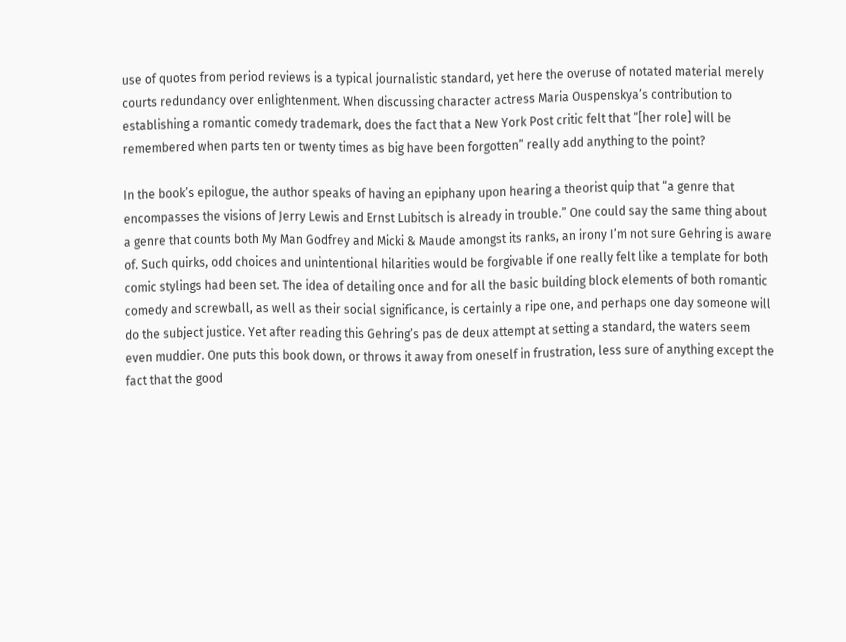use of quotes from period reviews is a typical journalistic standard, yet here the overuse of notated material merely courts redundancy over enlightenment. When discussing character actress Maria Ouspenskya’s contribution to establishing a romantic comedy trademark, does the fact that a New York Post critic felt that “[her role] will be remembered when parts ten or twenty times as big have been forgotten” really add anything to the point?

In the book’s epilogue, the author speaks of having an epiphany upon hearing a theorist quip that “a genre that encompasses the visions of Jerry Lewis and Ernst Lubitsch is already in trouble.” One could say the same thing about a genre that counts both My Man Godfrey and Micki & Maude amongst its ranks, an irony I’m not sure Gehring is aware of. Such quirks, odd choices and unintentional hilarities would be forgivable if one really felt like a template for both comic stylings had been set. The idea of detailing once and for all the basic building block elements of both romantic comedy and screwball, as well as their social significance, is certainly a ripe one, and perhaps one day someone will do the subject justice. Yet after reading this Gehring’s pas de deux attempt at setting a standard, the waters seem even muddier. One puts this book down, or throws it away from oneself in frustration, less sure of anything except the fact that the good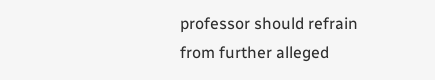professor should refrain from further alleged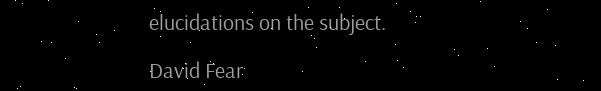elucidations on the subject.

David Fear